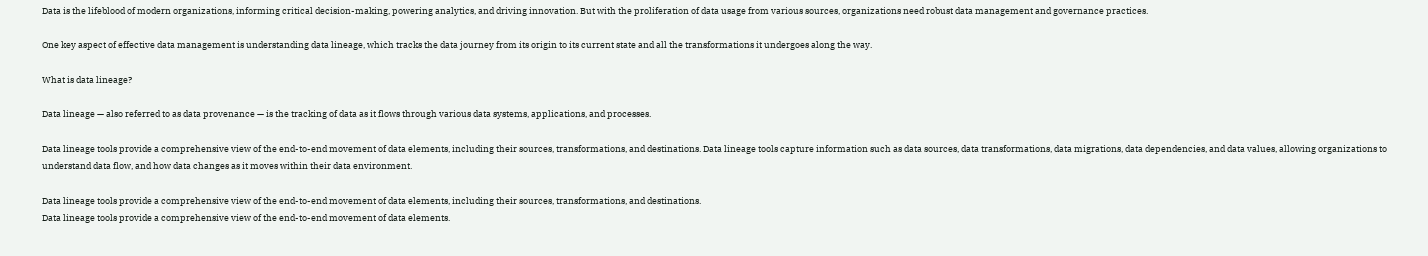Data is the lifeblood of modern organizations, informing critical decision-making, powering analytics, and driving innovation. But with the proliferation of data usage from various sources, organizations need robust data management and governance practices.

One key aspect of effective data management is understanding data lineage, which tracks the data journey from its origin to its current state and all the transformations it undergoes along the way.

What is data lineage?

Data lineage — also referred to as data provenance — is the tracking of data as it flows through various data systems, applications, and processes.

Data lineage tools provide a comprehensive view of the end-to-end movement of data elements, including their sources, transformations, and destinations. Data lineage tools capture information such as data sources, data transformations, data migrations, data dependencies, and data values, allowing organizations to understand data flow, and how data changes as it moves within their data environment.

Data lineage tools provide a comprehensive view of the end-to-end movement of data elements, including their sources, transformations, and destinations.
Data lineage tools provide a comprehensive view of the end-to-end movement of data elements.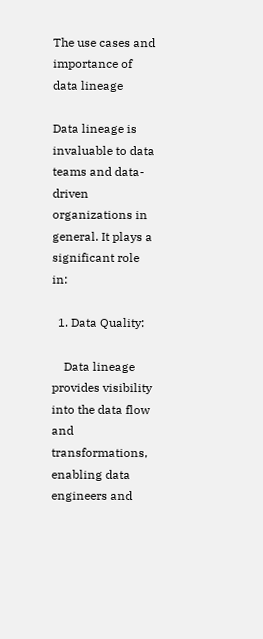The use cases and importance of data lineage

Data lineage is invaluable to data teams and data-driven organizations in general. It plays a significant role in:

  1. Data Quality:

    Data lineage provides visibility into the data flow and transformations, enabling data engineers and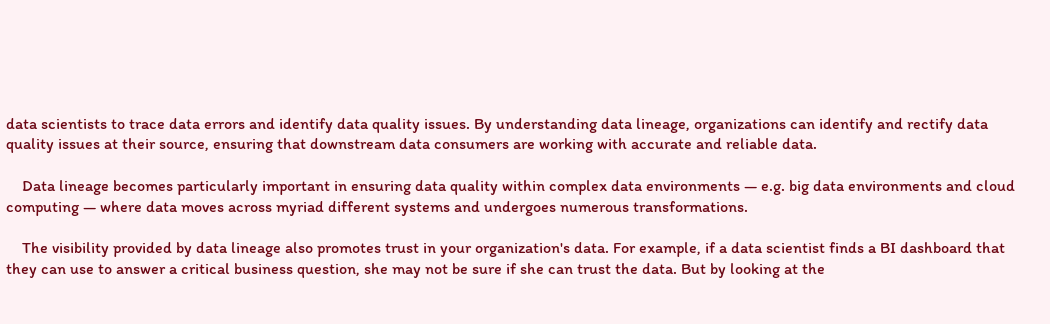data scientists to trace data errors and identify data quality issues. By understanding data lineage, organizations can identify and rectify data quality issues at their source, ensuring that downstream data consumers are working with accurate and reliable data.

    Data lineage becomes particularly important in ensuring data quality within complex data environments — e.g. big data environments and cloud computing — where data moves across myriad different systems and undergoes numerous transformations.

    The visibility provided by data lineage also promotes trust in your organization's data. For example, if a data scientist finds a BI dashboard that they can use to answer a critical business question, she may not be sure if she can trust the data. But by looking at the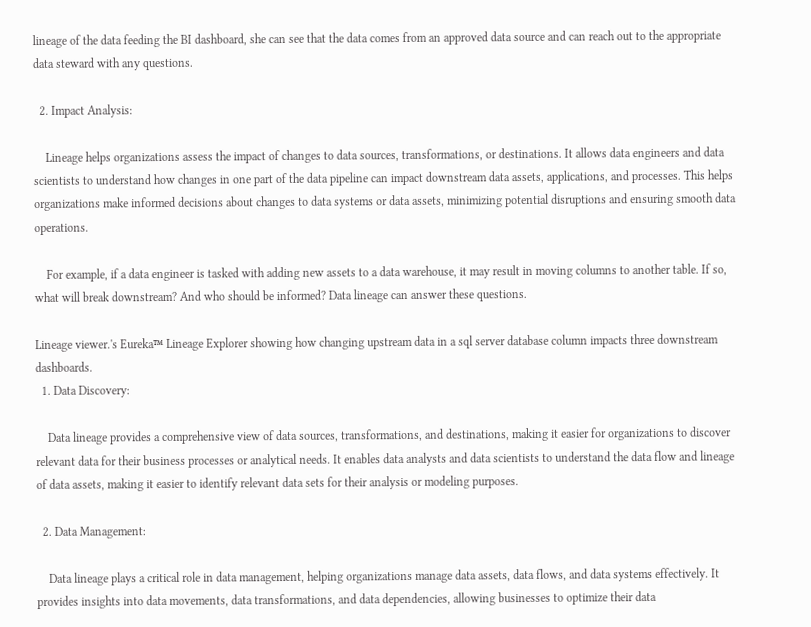lineage of the data feeding the BI dashboard, she can see that the data comes from an approved data source and can reach out to the appropriate data steward with any questions.

  2. Impact Analysis:

    Lineage helps organizations assess the impact of changes to data sources, transformations, or destinations. It allows data engineers and data scientists to understand how changes in one part of the data pipeline can impact downstream data assets, applications, and processes. This helps organizations make informed decisions about changes to data systems or data assets, minimizing potential disruptions and ensuring smooth data operations.

    For example, if a data engineer is tasked with adding new assets to a data warehouse, it may result in moving columns to another table. If so, what will break downstream? And who should be informed? Data lineage can answer these questions.

Lineage viewer.'s Eureka™ Lineage Explorer showing how changing upstream data in a sql server database column impacts three downstream dashboards.
  1. Data Discovery:

    Data lineage provides a comprehensive view of data sources, transformations, and destinations, making it easier for organizations to discover relevant data for their business processes or analytical needs. It enables data analysts and data scientists to understand the data flow and lineage of data assets, making it easier to identify relevant data sets for their analysis or modeling purposes.

  2. Data Management:

    Data lineage plays a critical role in data management, helping organizations manage data assets, data flows, and data systems effectively. It provides insights into data movements, data transformations, and data dependencies, allowing businesses to optimize their data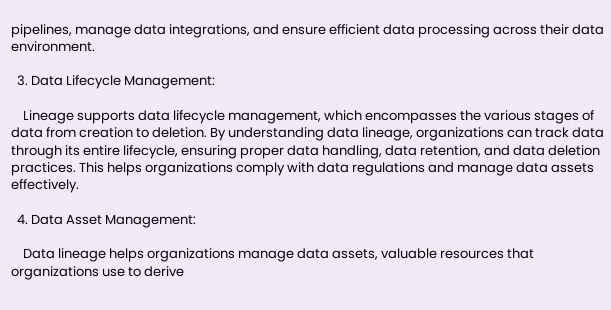pipelines, manage data integrations, and ensure efficient data processing across their data environment.

  3. Data Lifecycle Management:

    Lineage supports data lifecycle management, which encompasses the various stages of data from creation to deletion. By understanding data lineage, organizations can track data through its entire lifecycle, ensuring proper data handling, data retention, and data deletion practices. This helps organizations comply with data regulations and manage data assets effectively.

  4. Data Asset Management:

    Data lineage helps organizations manage data assets, valuable resources that organizations use to derive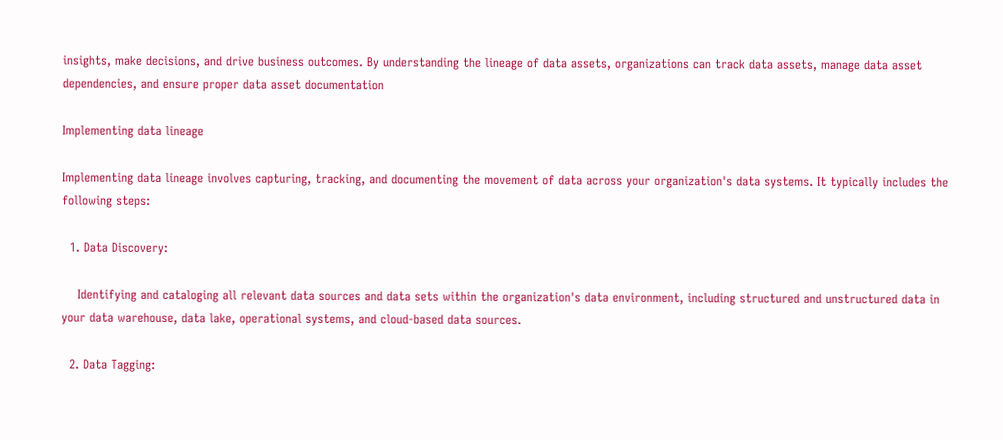insights, make decisions, and drive business outcomes. By understanding the lineage of data assets, organizations can track data assets, manage data asset dependencies, and ensure proper data asset documentation

Implementing data lineage

Implementing data lineage involves capturing, tracking, and documenting the movement of data across your organization's data systems. It typically includes the following steps:

  1. Data Discovery:

    Identifying and cataloging all relevant data sources and data sets within the organization's data environment, including structured and unstructured data in your data warehouse, data lake, operational systems, and cloud-based data sources.

  2. Data Tagging: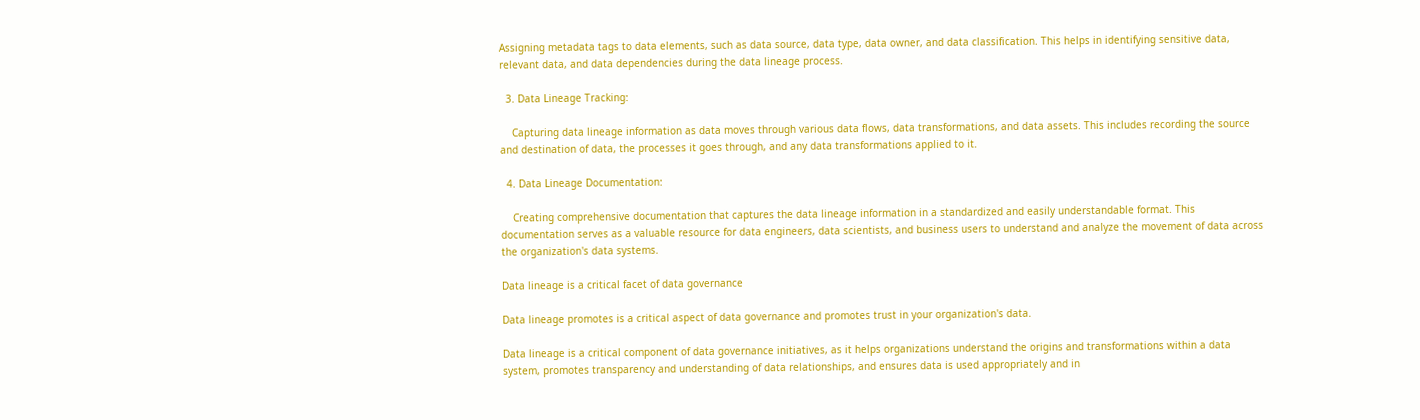Assigning metadata tags to data elements, such as data source, data type, data owner, and data classification. This helps in identifying sensitive data, relevant data, and data dependencies during the data lineage process.

  3. Data Lineage Tracking:

    Capturing data lineage information as data moves through various data flows, data transformations, and data assets. This includes recording the source and destination of data, the processes it goes through, and any data transformations applied to it.

  4. Data Lineage Documentation:

    Creating comprehensive documentation that captures the data lineage information in a standardized and easily understandable format. This documentation serves as a valuable resource for data engineers, data scientists, and business users to understand and analyze the movement of data across the organization's data systems.

Data lineage is a critical facet of data governance

Data lineage promotes is a critical aspect of data governance and promotes trust in your organization's data.

Data lineage is a critical component of data governance initiatives, as it helps organizations understand the origins and transformations within a data system, promotes transparency and understanding of data relationships, and ensures data is used appropriately and in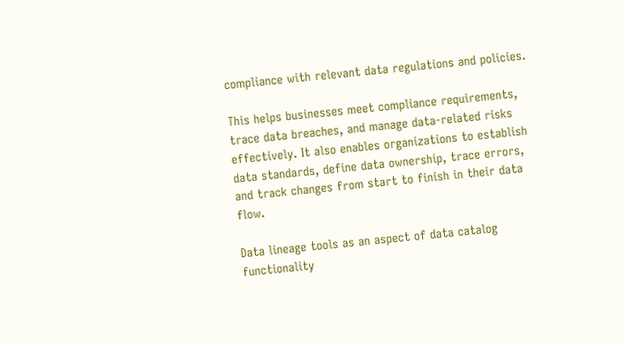compliance with relevant data regulations and policies.

This helps businesses meet compliance requirements, trace data breaches, and manage data-related risks effectively. It also enables organizations to establish data standards, define data ownership, trace errors, and track changes from start to finish in their data flow.

Data lineage tools as an aspect of data catalog functionality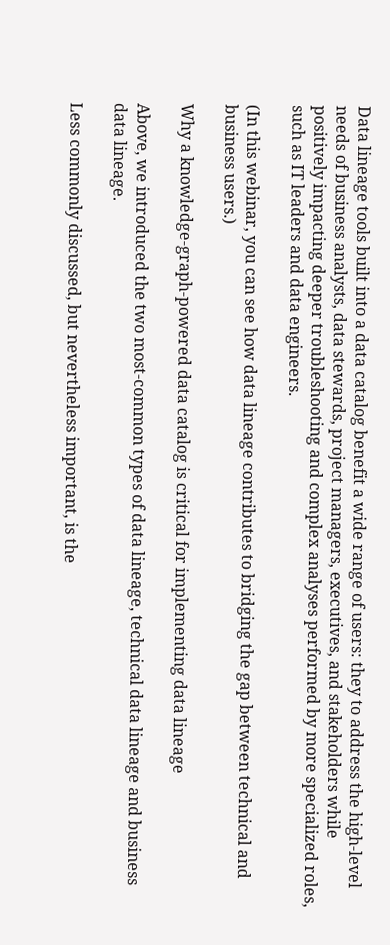Data lineage tools built into a data catalog benefit a wide range of users: they to address the high-level needs of business analysts, data stewards, project managers, executives, and stakeholders while positively impacting deeper troubleshooting and complex analyses performed by more specialized roles, such as IT leaders and data engineers.

(In this webinar, you can see how data lineage contributes to bridging the gap between technical and business users.)

Why a knowledge-graph-powered data catalog is critical for implementing data lineage

Above, we introduced the two most-common types of data lineage, technical data lineage and business data lineage.

Less commonly discussed, but nevertheless important, is the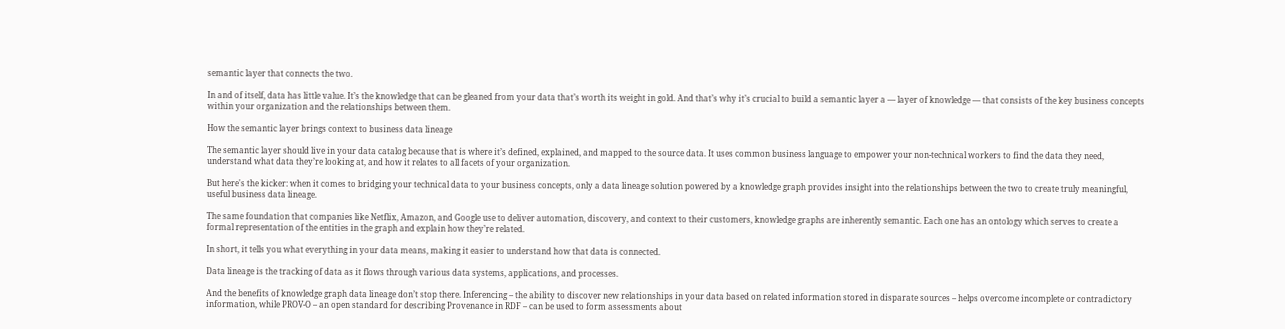semantic layer that connects the two.

In and of itself, data has little value. It’s the knowledge that can be gleaned from your data that’s worth its weight in gold. And that’s why it’s crucial to build a semantic layer a — layer of knowledge — that consists of the key business concepts within your organization and the relationships between them.

How the semantic layer brings context to business data lineage

The semantic layer should live in your data catalog because that is where it’s defined, explained, and mapped to the source data. It uses common business language to empower your non-technical workers to find the data they need, understand what data they’re looking at, and how it relates to all facets of your organization.

But here's the kicker: when it comes to bridging your technical data to your business concepts, only a data lineage solution powered by a knowledge graph provides insight into the relationships between the two to create truly meaningful, useful business data lineage.

The same foundation that companies like Netflix, Amazon, and Google use to deliver automation, discovery, and context to their customers, knowledge graphs are inherently semantic. Each one has an ontology which serves to create a formal representation of the entities in the graph and explain how they’re related.

In short, it tells you what everything in your data means, making it easier to understand how that data is connected.

Data lineage is the tracking of data as it flows through various data systems, applications, and processes.

And the benefits of knowledge graph data lineage don’t stop there. Inferencing – the ability to discover new relationships in your data based on related information stored in disparate sources – helps overcome incomplete or contradictory information, while PROV-O – an open standard for describing Provenance in RDF – can be used to form assessments about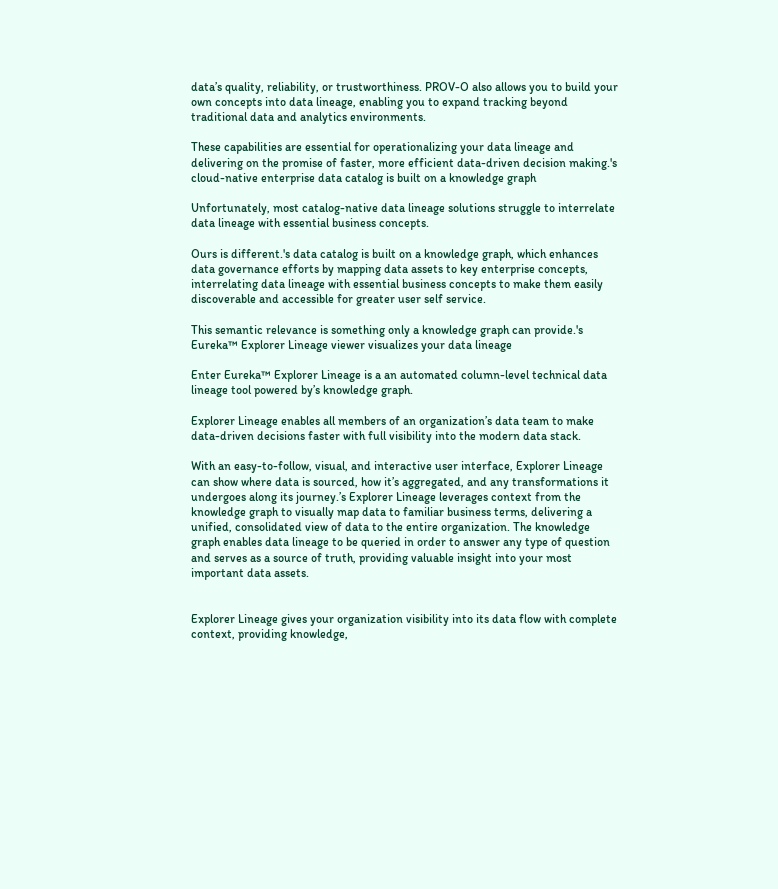data’s quality, reliability, or trustworthiness. PROV-O also allows you to build your own concepts into data lineage, enabling you to expand tracking beyond traditional data and analytics environments.

These capabilities are essential for operationalizing your data lineage and delivering on the promise of faster, more efficient data-driven decision making.'s cloud-native enterprise data catalog is built on a knowledge graph

Unfortunately, most catalog-native data lineage solutions struggle to interrelate data lineage with essential business concepts.

Ours is different.'s data catalog is built on a knowledge graph, which enhances data governance efforts by mapping data assets to key enterprise concepts, interrelating data lineage with essential business concepts to make them easily discoverable and accessible for greater user self service.

This semantic relevance is something only a knowledge graph can provide.'s Eureka™ Explorer Lineage viewer visualizes your data lineage

Enter Eureka™ Explorer Lineage is a an automated column-level technical data lineage tool powered by’s knowledge graph.

Explorer Lineage enables all members of an organization’s data team to make data-driven decisions faster with full visibility into the modern data stack.

With an easy-to-follow, visual, and interactive user interface, Explorer Lineage can show where data is sourced, how it’s aggregated, and any transformations it undergoes along its journey.’s Explorer Lineage leverages context from the knowledge graph to visually map data to familiar business terms, delivering a unified, consolidated view of data to the entire organization. The knowledge graph enables data lineage to be queried in order to answer any type of question and serves as a source of truth, providing valuable insight into your most important data assets.


Explorer Lineage gives your organization visibility into its data flow with complete context, providing knowledge,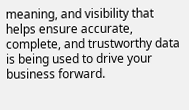meaning, and visibility that helps ensure accurate, complete, and trustworthy data is being used to drive your business forward.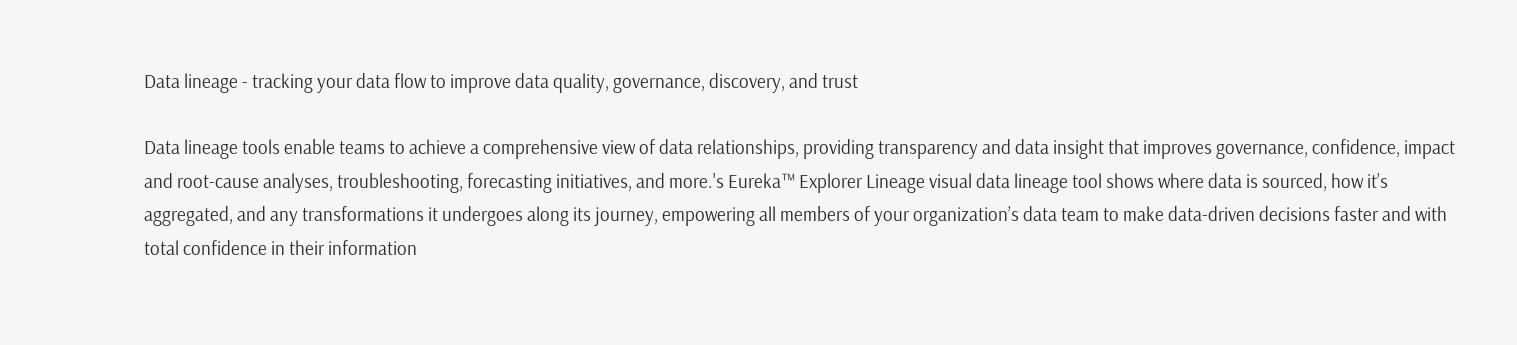Data lineage - tracking your data flow to improve data quality, governance, discovery, and trust

Data lineage tools enable teams to achieve a comprehensive view of data relationships, providing transparency and data insight that improves governance, confidence, impact and root-cause analyses, troubleshooting, forecasting initiatives, and more.'s Eureka™ Explorer Lineage visual data lineage tool shows where data is sourced, how it’s aggregated, and any transformations it undergoes along its journey, empowering all members of your organization’s data team to make data-driven decisions faster and with total confidence in their information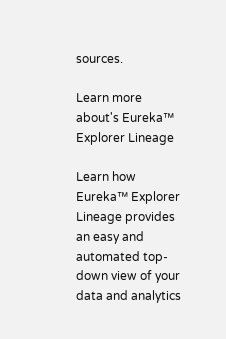sources.

Learn more about's Eureka™ Explorer Lineage

Learn how Eureka™ Explorer Lineage provides an easy and automated top-down view of your data and analytics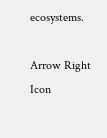ecosystems.

Arrow Right Icon